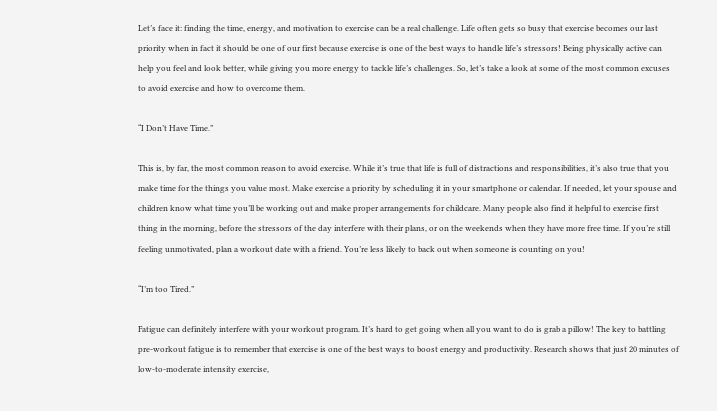Let’s face it: finding the time, energy, and motivation to exercise can be a real challenge. Life often gets so busy that exercise becomes our last priority when in fact it should be one of our first because exercise is one of the best ways to handle life’s stressors! Being physically active can help you feel and look better, while giving you more energy to tackle life’s challenges. So, let’s take a look at some of the most common excuses to avoid exercise and how to overcome them.

“I Don’t Have Time.”

This is, by far, the most common reason to avoid exercise. While it’s true that life is full of distractions and responsibilities, it’s also true that you make time for the things you value most. Make exercise a priority by scheduling it in your smartphone or calendar. If needed, let your spouse and children know what time you’ll be working out and make proper arrangements for childcare. Many people also find it helpful to exercise first thing in the morning, before the stressors of the day interfere with their plans, or on the weekends when they have more free time. If you’re still feeling unmotivated, plan a workout date with a friend. You’re less likely to back out when someone is counting on you!

“I’m too Tired.”

Fatigue can definitely interfere with your workout program. It’s hard to get going when all you want to do is grab a pillow! The key to battling pre-workout fatigue is to remember that exercise is one of the best ways to boost energy and productivity. Research shows that just 20 minutes of low-to-moderate intensity exercise,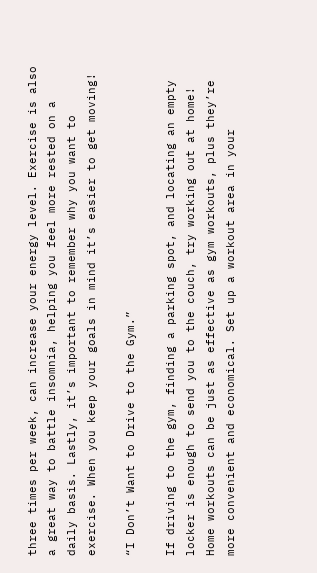three times per week, can increase your energy level. Exercise is also a great way to battle insomnia, helping you feel more rested on a daily basis. Lastly, it’s important to remember why you want to exercise. When you keep your goals in mind it’s easier to get moving!

“I Don’t Want to Drive to the Gym.”

If driving to the gym, finding a parking spot, and locating an empty locker is enough to send you to the couch, try working out at home! Home workouts can be just as effective as gym workouts, plus they’re more convenient and economical. Set up a workout area in your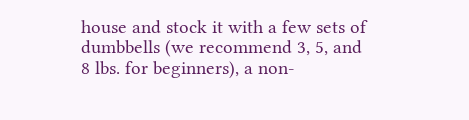house and stock it with a few sets of dumbbells (we recommend 3, 5, and 8 lbs. for beginners), a non-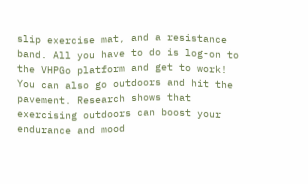slip exercise mat, and a resistance band. All you have to do is log-on to the VHPGo platform and get to work! You can also go outdoors and hit the pavement. Research shows that exercising outdoors can boost your endurance and mood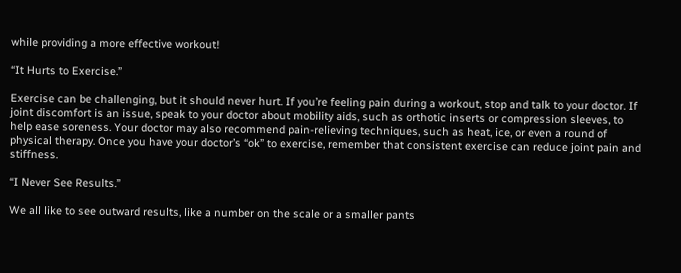while providing a more effective workout!

“It Hurts to Exercise.”

Exercise can be challenging, but it should never hurt. If you’re feeling pain during a workout, stop and talk to your doctor. If joint discomfort is an issue, speak to your doctor about mobility aids, such as orthotic inserts or compression sleeves, to help ease soreness. Your doctor may also recommend pain-relieving techniques, such as heat, ice, or even a round of physical therapy. Once you have your doctor’s “ok” to exercise, remember that consistent exercise can reduce joint pain and stiffness.

“I Never See Results.”

We all like to see outward results, like a number on the scale or a smaller pants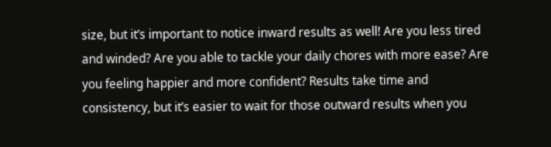size, but it’s important to notice inward results as well! Are you less tired and winded? Are you able to tackle your daily chores with more ease? Are you feeling happier and more confident? Results take time and consistency, but it’s easier to wait for those outward results when you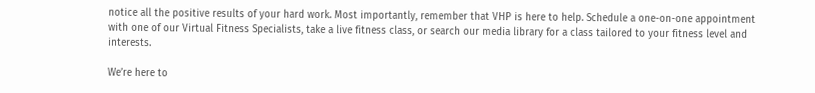notice all the positive results of your hard work. Most importantly, remember that VHP is here to help. Schedule a one-on-one appointment with one of our Virtual Fitness Specialists, take a live fitness class, or search our media library for a class tailored to your fitness level and interests.

We’re here to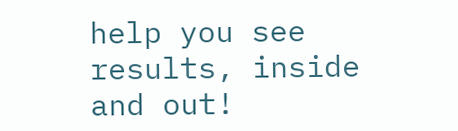help you see results, inside and out!